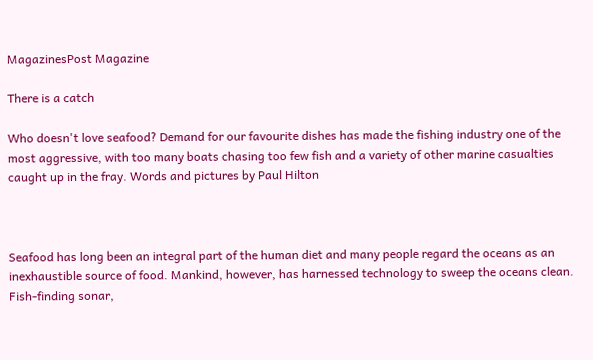MagazinesPost Magazine

There is a catch

Who doesn't love seafood? Demand for our favourite dishes has made the fishing industry one of the most aggressive, with too many boats chasing too few fish and a variety of other marine casualties caught up in the fray. Words and pictures by Paul Hilton



Seafood has long been an integral part of the human diet and many people regard the oceans as an inexhaustible source of food. Mankind, however, has harnessed technology to sweep the oceans clean. Fish-finding sonar,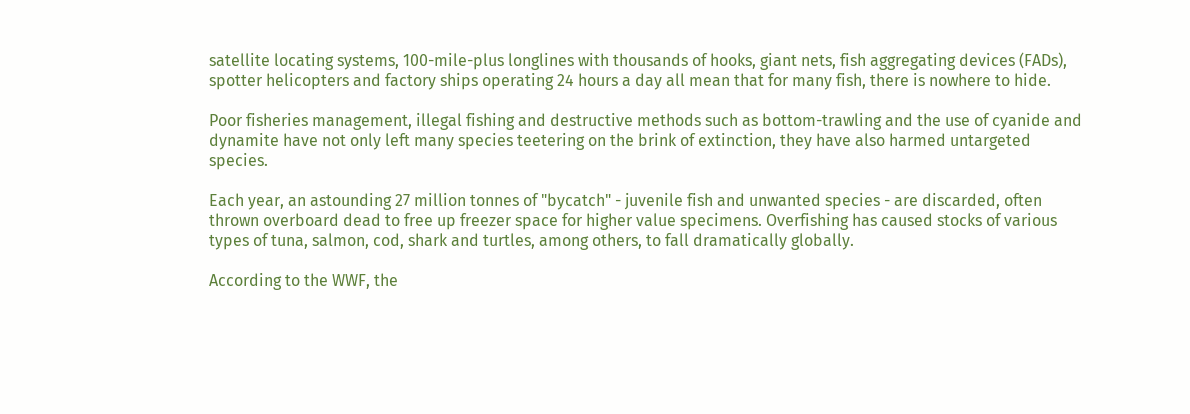satellite locating systems, 100-mile-plus longlines with thousands of hooks, giant nets, fish aggregating devices (FADs), spotter helicopters and factory ships operating 24 hours a day all mean that for many fish, there is nowhere to hide.

Poor fisheries management, illegal fishing and destructive methods such as bottom-trawling and the use of cyanide and dynamite have not only left many species teetering on the brink of extinction, they have also harmed untargeted species.

Each year, an astounding 27 million tonnes of "bycatch" - juvenile fish and unwanted species - are discarded, often thrown overboard dead to free up freezer space for higher value specimens. Overfishing has caused stocks of various types of tuna, salmon, cod, shark and turtles, among others, to fall dramatically globally.

According to the WWF, the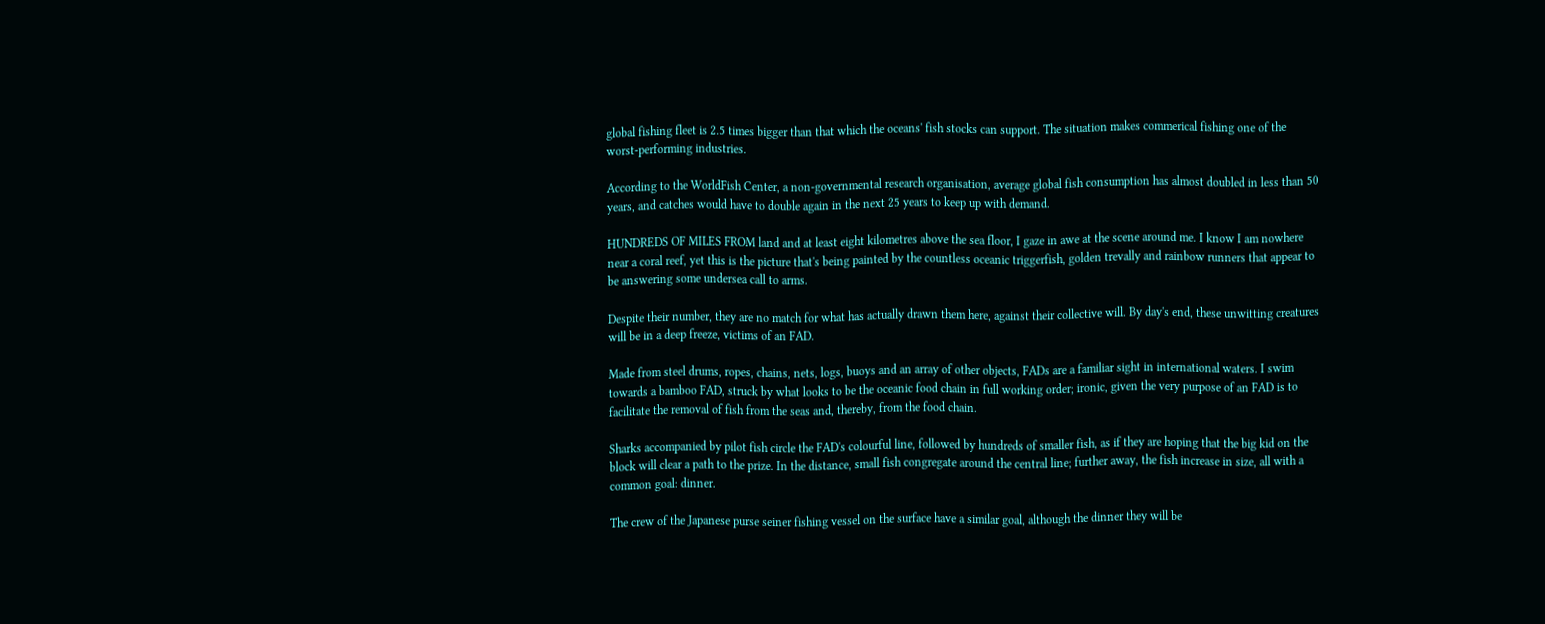global fishing fleet is 2.5 times bigger than that which the oceans' fish stocks can support. The situation makes commerical fishing one of the worst-performing industries.

According to the WorldFish Center, a non-governmental research organisation, average global fish consumption has almost doubled in less than 50 years, and catches would have to double again in the next 25 years to keep up with demand.

HUNDREDS OF MILES FROM land and at least eight kilometres above the sea floor, I gaze in awe at the scene around me. I know I am nowhere near a coral reef, yet this is the picture that's being painted by the countless oceanic triggerfish, golden trevally and rainbow runners that appear to be answering some undersea call to arms.

Despite their number, they are no match for what has actually drawn them here, against their collective will. By day's end, these unwitting creatures will be in a deep freeze, victims of an FAD.

Made from steel drums, ropes, chains, nets, logs, buoys and an array of other objects, FADs are a familiar sight in international waters. I swim towards a bamboo FAD, struck by what looks to be the oceanic food chain in full working order; ironic, given the very purpose of an FAD is to facilitate the removal of fish from the seas and, thereby, from the food chain.

Sharks accompanied by pilot fish circle the FAD's colourful line, followed by hundreds of smaller fish, as if they are hoping that the big kid on the block will clear a path to the prize. In the distance, small fish congregate around the central line; further away, the fish increase in size, all with a common goal: dinner.

The crew of the Japanese purse seiner fishing vessel on the surface have a similar goal, although the dinner they will be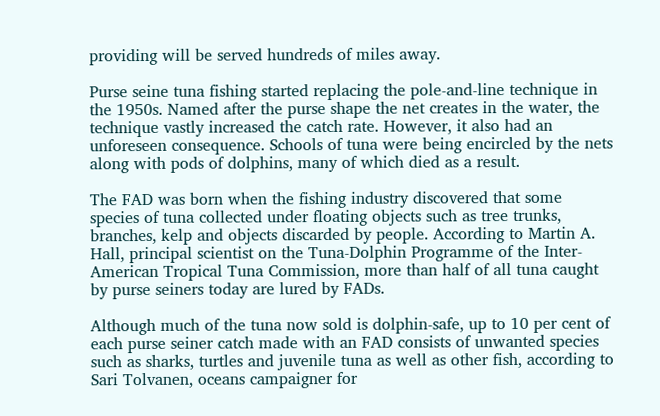providing will be served hundreds of miles away.

Purse seine tuna fishing started replacing the pole-and-line technique in the 1950s. Named after the purse shape the net creates in the water, the technique vastly increased the catch rate. However, it also had an unforeseen consequence. Schools of tuna were being encircled by the nets along with pods of dolphins, many of which died as a result.

The FAD was born when the fishing industry discovered that some species of tuna collected under floating objects such as tree trunks, branches, kelp and objects discarded by people. According to Martin A. Hall, principal scientist on the Tuna-Dolphin Programme of the Inter-American Tropical Tuna Commission, more than half of all tuna caught by purse seiners today are lured by FADs.

Although much of the tuna now sold is dolphin-safe, up to 10 per cent of each purse seiner catch made with an FAD consists of unwanted species such as sharks, turtles and juvenile tuna as well as other fish, according to Sari Tolvanen, oceans campaigner for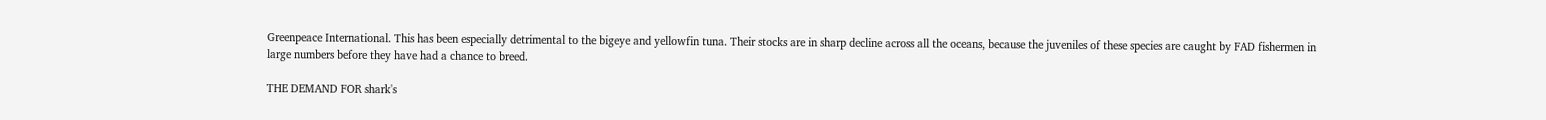Greenpeace International. This has been especially detrimental to the bigeye and yellowfin tuna. Their stocks are in sharp decline across all the oceans, because the juveniles of these species are caught by FAD fishermen in large numbers before they have had a chance to breed.

THE DEMAND FOR shark's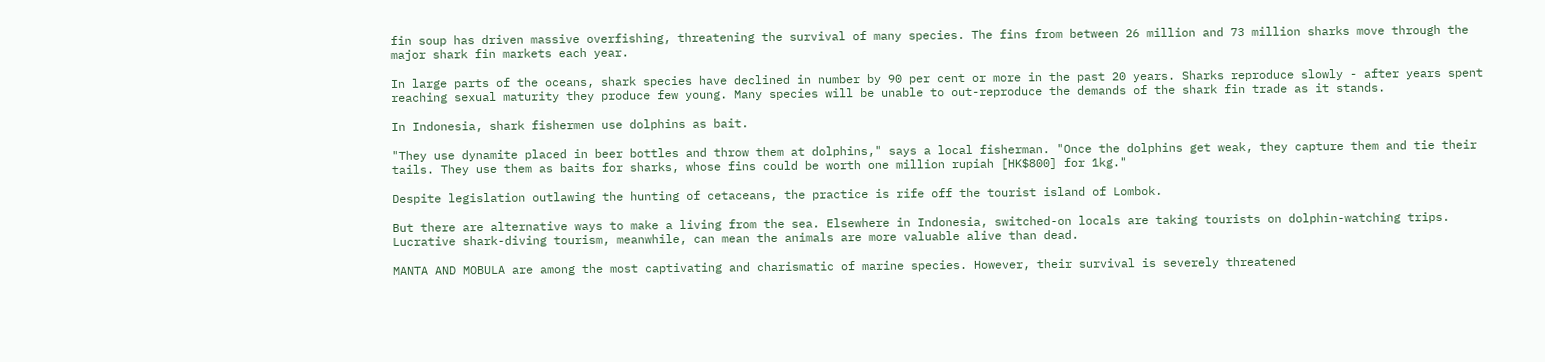fin soup has driven massive overfishing, threatening the survival of many species. The fins from between 26 million and 73 million sharks move through the major shark fin markets each year.

In large parts of the oceans, shark species have declined in number by 90 per cent or more in the past 20 years. Sharks reproduce slowly - after years spent reaching sexual maturity they produce few young. Many species will be unable to out-reproduce the demands of the shark fin trade as it stands.

In Indonesia, shark fishermen use dolphins as bait.

"They use dynamite placed in beer bottles and throw them at dolphins," says a local fisherman. "Once the dolphins get weak, they capture them and tie their tails. They use them as baits for sharks, whose fins could be worth one million rupiah [HK$800] for 1kg."

Despite legislation outlawing the hunting of cetaceans, the practice is rife off the tourist island of Lombok.

But there are alternative ways to make a living from the sea. Elsewhere in Indonesia, switched-on locals are taking tourists on dolphin-watching trips. Lucrative shark-diving tourism, meanwhile, can mean the animals are more valuable alive than dead.

MANTA AND MOBULA are among the most captivating and charismatic of marine species. However, their survival is severely threatened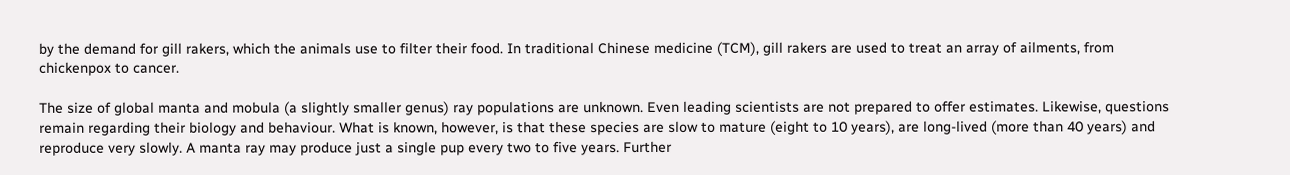by the demand for gill rakers, which the animals use to filter their food. In traditional Chinese medicine (TCM), gill rakers are used to treat an array of ailments, from chickenpox to cancer.

The size of global manta and mobula (a slightly smaller genus) ray populations are unknown. Even leading scientists are not prepared to offer estimates. Likewise, questions remain regarding their biology and behaviour. What is known, however, is that these species are slow to mature (eight to 10 years), are long-lived (more than 40 years) and reproduce very slowly. A manta ray may produce just a single pup every two to five years. Further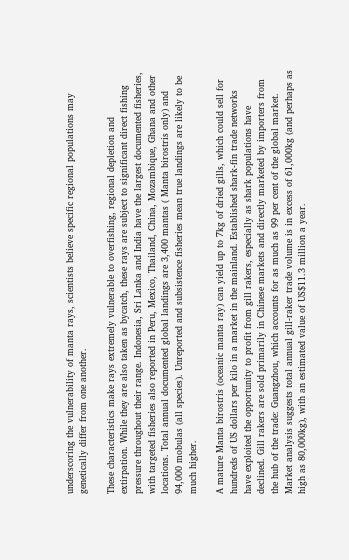underscoring the vulnerability of manta rays, scientists believe specific regional populations may genetically differ from one another.

These characteristics make rays extremely vulnerable to overfishing, regional depletion and extirpation. While they are also taken as bycatch, these rays are subject to significant direct fishing pressure throughout their range. Indonesia, Sri Lanka and India have the largest documented fisheries, with targeted fisheries also reported in Peru, Mexico, Thailand, China, Mozambique, Ghana and other locations. Total annual documented global landings are 3,400 mantas ( Manta birostris only) and 94,000 mobulas (all species). Unreported and subsistence fisheries mean true landings are likely to be much higher.

A mature Manta birostris (oceanic manta ray) can yield up to 7kg of dried gills, which could sell for hundreds of US dollars per kilo in a market in the mainland. Established shark-fin trade networks have exploited the opportunity to profit from gill rakers, especially as shark populations have declined. Gill rakers are sold primarily in Chinese markets and directly marketed by importers from the hub of the trade: Guangzhou, which accounts for as much as 99 per cent of the global market. Market analysis suggests total annual gill-raker trade volume is in excess of 61,000kg (and perhaps as high as 80,000kg), with an estimated value of US$11.3 million a year.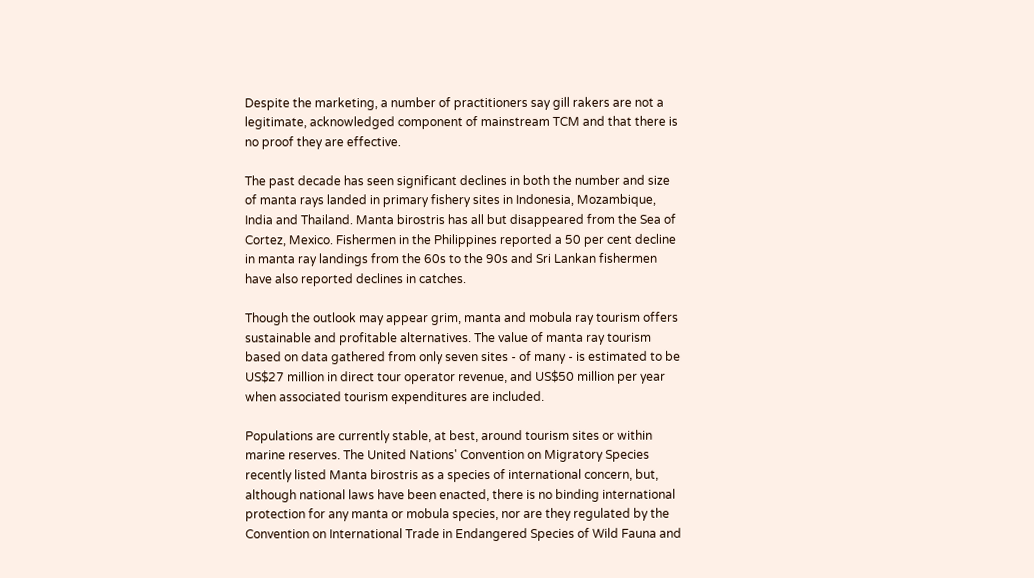Despite the marketing, a number of practitioners say gill rakers are not a legitimate, acknowledged component of mainstream TCM and that there is no proof they are effective.

The past decade has seen significant declines in both the number and size of manta rays landed in primary fishery sites in Indonesia, Mozambique, India and Thailand. Manta birostris has all but disappeared from the Sea of Cortez, Mexico. Fishermen in the Philippines reported a 50 per cent decline in manta ray landings from the 60s to the 90s and Sri Lankan fishermen have also reported declines in catches.

Though the outlook may appear grim, manta and mobula ray tourism offers sustainable and profitable alternatives. The value of manta ray tourism based on data gathered from only seven sites - of many - is estimated to be US$27 million in direct tour operator revenue, and US$50 million per year when associated tourism expenditures are included.

Populations are currently stable, at best, around tourism sites or within marine reserves. The United Nations' Convention on Migratory Species recently listed Manta birostris as a species of international concern, but, although national laws have been enacted, there is no binding international protection for any manta or mobula species, nor are they regulated by the Convention on International Trade in Endangered Species of Wild Fauna and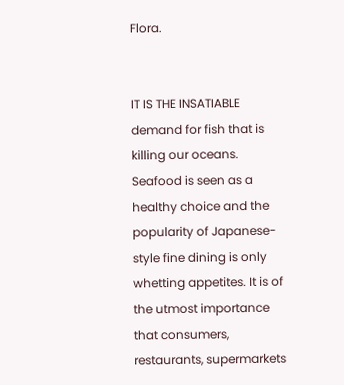Flora.


IT IS THE INSATIABLE demand for fish that is killing our oceans. Seafood is seen as a healthy choice and the popularity of Japanese-style fine dining is only whetting appetites. It is of the utmost importance that consumers, restaurants, supermarkets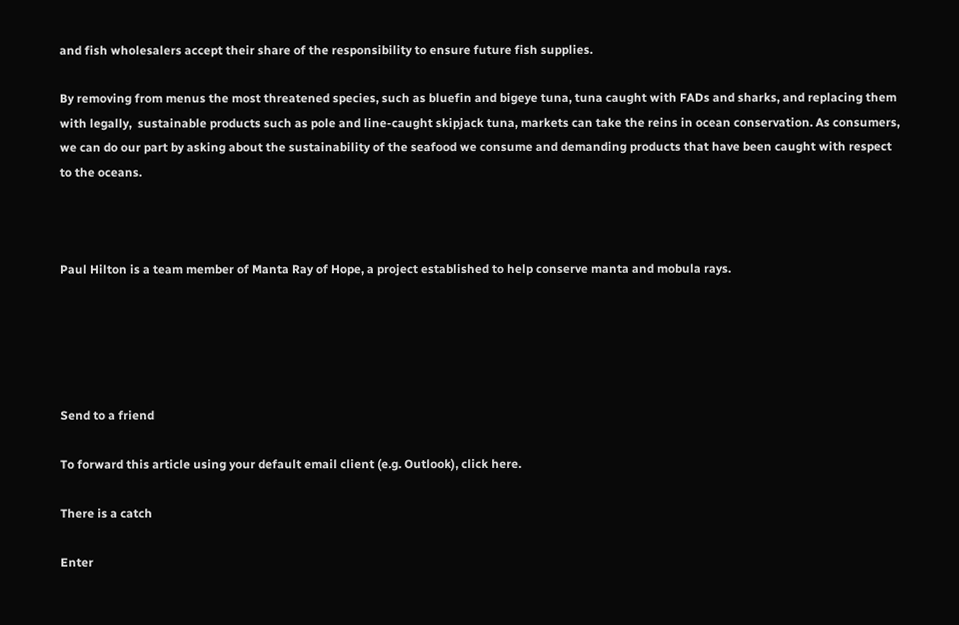and fish wholesalers accept their share of the responsibility to ensure future fish supplies.

By removing from menus the most threatened species, such as bluefin and bigeye tuna, tuna caught with FADs and sharks, and replacing them with legally,  sustainable products such as pole and line-caught skipjack tuna, markets can take the reins in ocean conservation. As consumers, we can do our part by asking about the sustainability of the seafood we consume and demanding products that have been caught with respect to the oceans.



Paul Hilton is a team member of Manta Ray of Hope, a project established to help conserve manta and mobula rays.





Send to a friend

To forward this article using your default email client (e.g. Outlook), click here.

There is a catch

Enter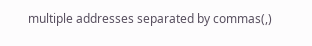multiple addresses separated by commas(,)